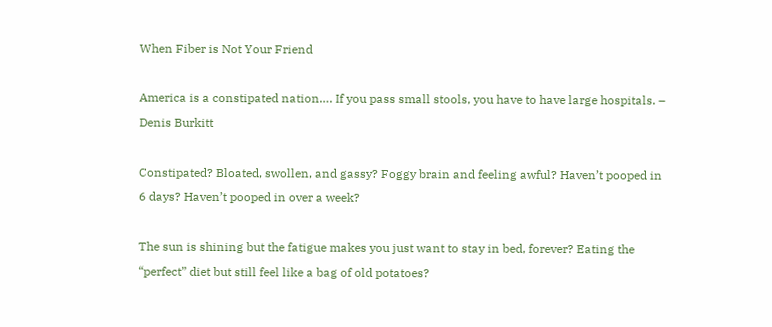When Fiber is Not Your Friend

America is a constipated nation…. If you pass small stools, you have to have large hospitals. – Denis Burkitt

Constipated? Bloated, swollen, and gassy? Foggy brain and feeling awful? Haven’t pooped in 6 days? Haven’t pooped in over a week?

The sun is shining but the fatigue makes you just want to stay in bed, forever? Eating the “perfect” diet but still feel like a bag of old potatoes?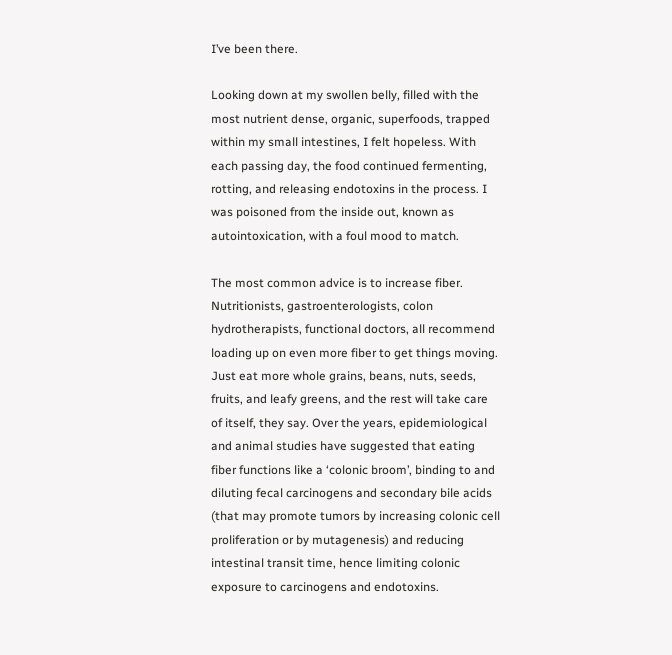I’ve been there.

Looking down at my swollen belly, filled with the most nutrient dense, organic, superfoods, trapped within my small intestines, I felt hopeless. With each passing day, the food continued fermenting, rotting, and releasing endotoxins in the process. I was poisoned from the inside out, known as autointoxication, with a foul mood to match.

The most common advice is to increase fiber. Nutritionists, gastroenterologists, colon hydrotherapists, functional doctors, all recommend loading up on even more fiber to get things moving. Just eat more whole grains, beans, nuts, seeds, fruits, and leafy greens, and the rest will take care of itself, they say. Over the years, epidemiological and animal studies have suggested that eating fiber functions like a ‘colonic broom’, binding to and diluting fecal carcinogens and secondary bile acids (that may promote tumors by increasing colonic cell proliferation or by mutagenesis) and reducing intestinal transit time, hence limiting colonic exposure to carcinogens and endotoxins.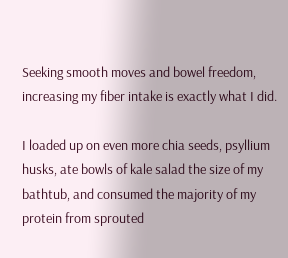Seeking smooth moves and bowel freedom, increasing my fiber intake is exactly what I did.

I loaded up on even more chia seeds, psyllium husks, ate bowls of kale salad the size of my bathtub, and consumed the majority of my protein from sprouted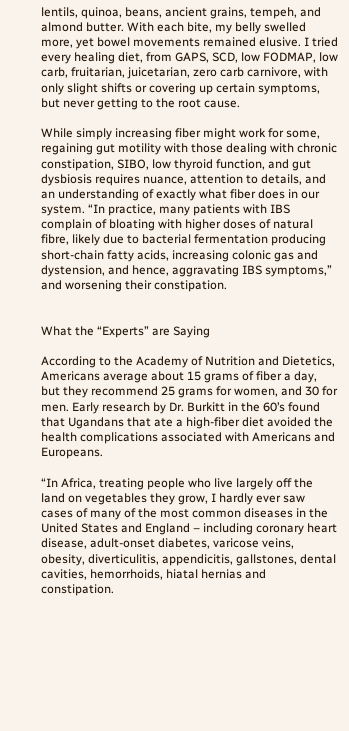lentils, quinoa, beans, ancient grains, tempeh, and almond butter. With each bite, my belly swelled more, yet bowel movements remained elusive. I tried every healing diet, from GAPS, SCD, low FODMAP, low carb, fruitarian, juicetarian, zero carb carnivore, with only slight shifts or covering up certain symptoms, but never getting to the root cause.

While simply increasing fiber might work for some, regaining gut motility with those dealing with chronic constipation, SIBO, low thyroid function, and gut dysbiosis requires nuance, attention to details, and an understanding of exactly what fiber does in our system. “In practice, many patients with IBS complain of bloating with higher doses of natural fibre, likely due to bacterial fermentation producing short-chain fatty acids, increasing colonic gas and dystension, and hence, aggravating IBS symptoms,” and worsening their constipation.


What the “Experts” are Saying

According to the Academy of Nutrition and Dietetics, Americans average about 15 grams of fiber a day, but they recommend 25 grams for women, and 30 for men. Early research by Dr. Burkitt in the 60’s found that Ugandans that ate a high-fiber diet avoided the health complications associated with Americans and Europeans.

“In Africa, treating people who live largely off the land on vegetables they grow, I hardly ever saw cases of many of the most common diseases in the United States and England – including coronary heart disease, adult-onset diabetes, varicose veins, obesity, diverticulitis, appendicitis, gallstones, dental cavities, hemorrhoids, hiatal hernias and constipation.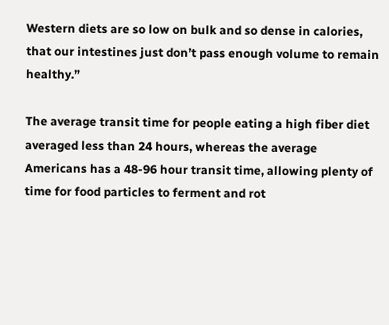Western diets are so low on bulk and so dense in calories, that our intestines just don’t pass enough volume to remain healthy.”

The average transit time for people eating a high fiber diet averaged less than 24 hours, whereas the average Americans has a 48-96 hour transit time, allowing plenty of time for food particles to ferment and rot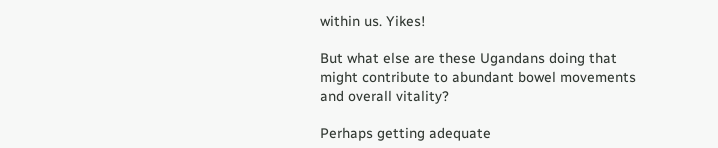within us. Yikes!

But what else are these Ugandans doing that might contribute to abundant bowel movements and overall vitality?

Perhaps getting adequate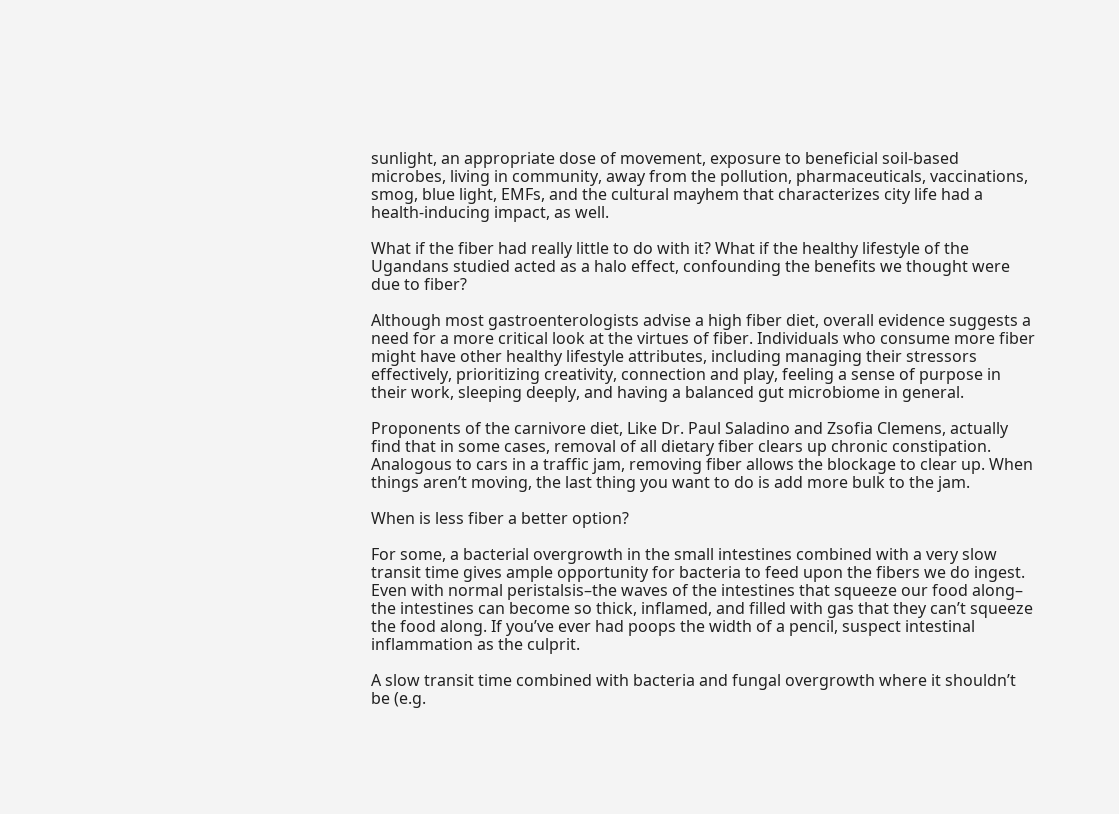sunlight, an appropriate dose of movement, exposure to beneficial soil-based microbes, living in community, away from the pollution, pharmaceuticals, vaccinations, smog, blue light, EMFs, and the cultural mayhem that characterizes city life had a health-inducing impact, as well.

What if the fiber had really little to do with it? What if the healthy lifestyle of the Ugandans studied acted as a halo effect, confounding the benefits we thought were due to fiber?

Although most gastroenterologists advise a high fiber diet, overall evidence suggests a need for a more critical look at the virtues of fiber. Individuals who consume more fiber might have other healthy lifestyle attributes, including managing their stressors effectively, prioritizing creativity, connection and play, feeling a sense of purpose in their work, sleeping deeply, and having a balanced gut microbiome in general.

Proponents of the carnivore diet, Like Dr. Paul Saladino and Zsofia Clemens, actually find that in some cases, removal of all dietary fiber clears up chronic constipation. Analogous to cars in a traffic jam, removing fiber allows the blockage to clear up. When things aren’t moving, the last thing you want to do is add more bulk to the jam.

When is less fiber a better option?

For some, a bacterial overgrowth in the small intestines combined with a very slow transit time gives ample opportunity for bacteria to feed upon the fibers we do ingest. Even with normal peristalsis–the waves of the intestines that squeeze our food along– the intestines can become so thick, inflamed, and filled with gas that they can’t squeeze the food along. If you’ve ever had poops the width of a pencil, suspect intestinal inflammation as the culprit.

A slow transit time combined with bacteria and fungal overgrowth where it shouldn’t be (e.g.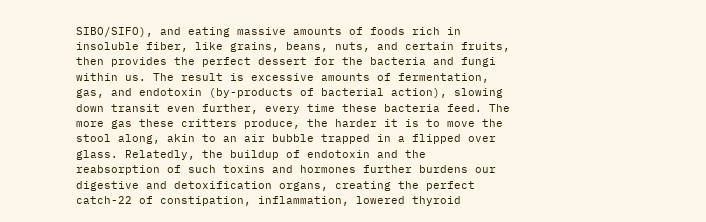SIBO/SIFO), and eating massive amounts of foods rich in insoluble fiber, like grains, beans, nuts, and certain fruits, then provides the perfect dessert for the bacteria and fungi within us. The result is excessive amounts of fermentation, gas, and endotoxin (by-products of bacterial action), slowing down transit even further, every time these bacteria feed. The more gas these critters produce, the harder it is to move the stool along, akin to an air bubble trapped in a flipped over glass. Relatedly, the buildup of endotoxin and the reabsorption of such toxins and hormones further burdens our digestive and detoxification organs, creating the perfect catch-22 of constipation, inflammation, lowered thyroid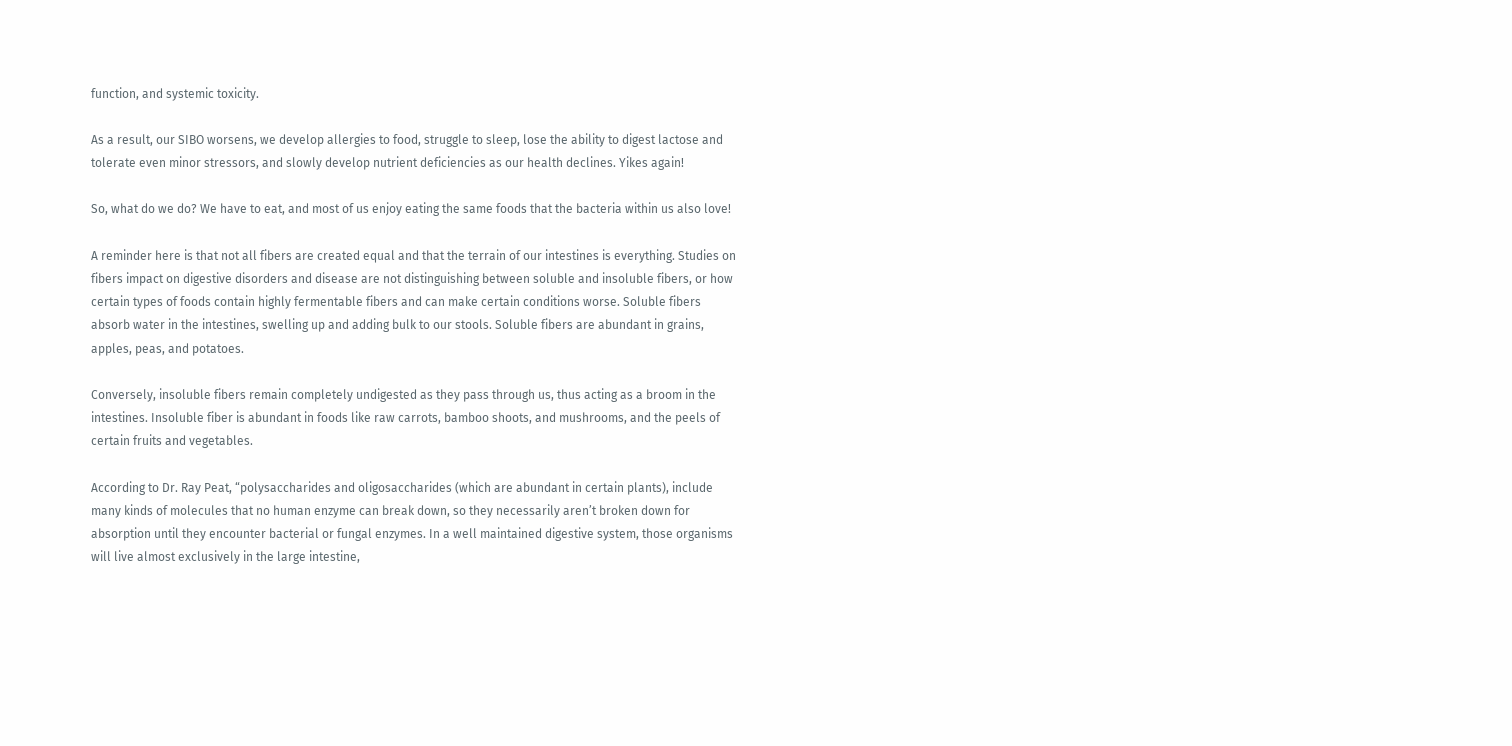function, and systemic toxicity.

As a result, our SIBO worsens, we develop allergies to food, struggle to sleep, lose the ability to digest lactose and tolerate even minor stressors, and slowly develop nutrient deficiencies as our health declines. Yikes again!

So, what do we do? We have to eat, and most of us enjoy eating the same foods that the bacteria within us also love!

A reminder here is that not all fibers are created equal and that the terrain of our intestines is everything. Studies on fibers impact on digestive disorders and disease are not distinguishing between soluble and insoluble fibers, or how certain types of foods contain highly fermentable fibers and can make certain conditions worse. Soluble fibers absorb water in the intestines, swelling up and adding bulk to our stools. Soluble fibers are abundant in grains, apples, peas, and potatoes.

Conversely, insoluble fibers remain completely undigested as they pass through us, thus acting as a broom in the intestines. Insoluble fiber is abundant in foods like raw carrots, bamboo shoots, and mushrooms, and the peels of certain fruits and vegetables.

According to Dr. Ray Peat, “polysaccharides and oligosaccharides (which are abundant in certain plants), include many kinds of molecules that no human enzyme can break down, so they necessarily aren’t broken down for absorption until they encounter bacterial or fungal enzymes. In a well maintained digestive system, those organisms will live almost exclusively in the large intestine,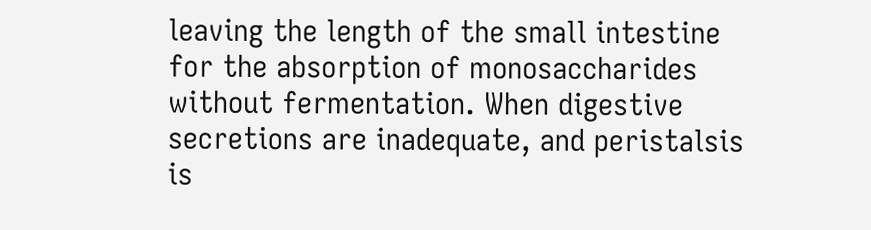leaving the length of the small intestine for the absorption of monosaccharides without fermentation. When digestive secretions are inadequate, and peristalsis is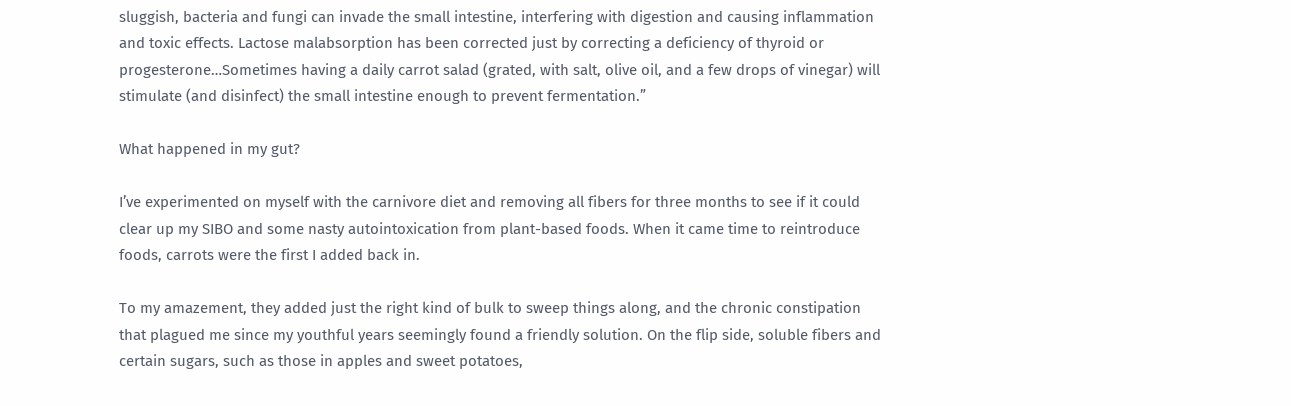sluggish, bacteria and fungi can invade the small intestine, interfering with digestion and causing inflammation and toxic effects. Lactose malabsorption has been corrected just by correcting a deficiency of thyroid or progesterone…Sometimes having a daily carrot salad (grated, with salt, olive oil, and a few drops of vinegar) will stimulate (and disinfect) the small intestine enough to prevent fermentation.”

What happened in my gut?

I’ve experimented on myself with the carnivore diet and removing all fibers for three months to see if it could clear up my SIBO and some nasty autointoxication from plant-based foods. When it came time to reintroduce foods, carrots were the first I added back in.

To my amazement, they added just the right kind of bulk to sweep things along, and the chronic constipation that plagued me since my youthful years seemingly found a friendly solution. On the flip side, soluble fibers and certain sugars, such as those in apples and sweet potatoes,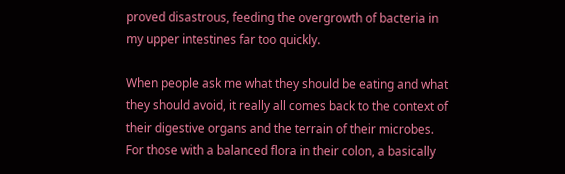proved disastrous, feeding the overgrowth of bacteria in my upper intestines far too quickly.

When people ask me what they should be eating and what they should avoid, it really all comes back to the context of their digestive organs and the terrain of their microbes. For those with a balanced flora in their colon, a basically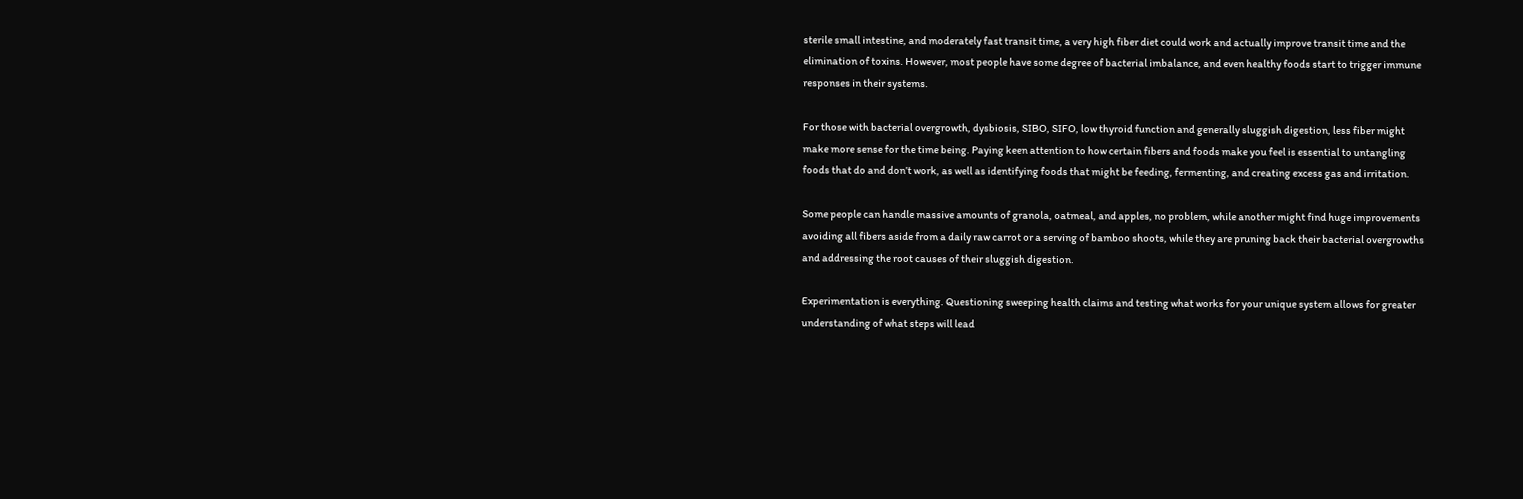sterile small intestine, and moderately fast transit time, a very high fiber diet could work and actually improve transit time and the elimination of toxins. However, most people have some degree of bacterial imbalance, and even healthy foods start to trigger immune responses in their systems.

For those with bacterial overgrowth, dysbiosis, SIBO, SIFO, low thyroid function and generally sluggish digestion, less fiber might make more sense for the time being. Paying keen attention to how certain fibers and foods make you feel is essential to untangling foods that do and don’t work, as well as identifying foods that might be feeding, fermenting, and creating excess gas and irritation.

Some people can handle massive amounts of granola, oatmeal, and apples, no problem, while another might find huge improvements avoiding all fibers aside from a daily raw carrot or a serving of bamboo shoots, while they are pruning back their bacterial overgrowths and addressing the root causes of their sluggish digestion.

Experimentation is everything. Questioning sweeping health claims and testing what works for your unique system allows for greater understanding of what steps will lead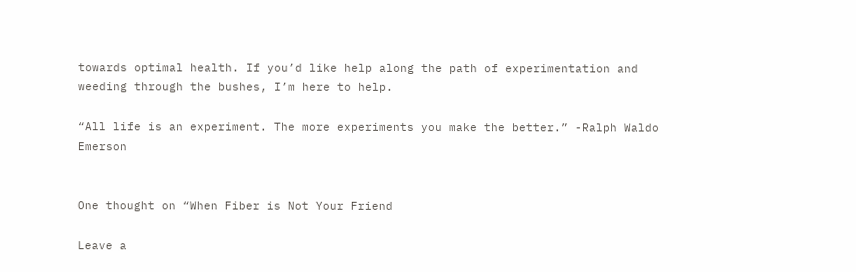towards optimal health. If you’d like help along the path of experimentation and weeding through the bushes, I’m here to help.

“All life is an experiment. The more experiments you make the better.” -Ralph Waldo Emerson


One thought on “When Fiber is Not Your Friend

Leave a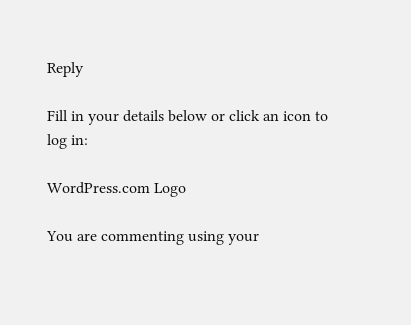Reply

Fill in your details below or click an icon to log in:

WordPress.com Logo

You are commenting using your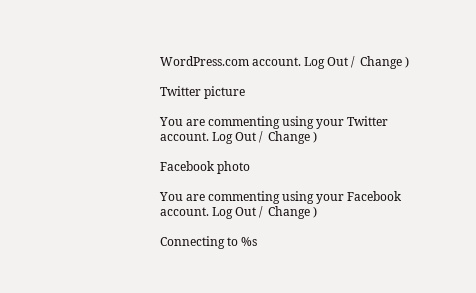WordPress.com account. Log Out /  Change )

Twitter picture

You are commenting using your Twitter account. Log Out /  Change )

Facebook photo

You are commenting using your Facebook account. Log Out /  Change )

Connecting to %s